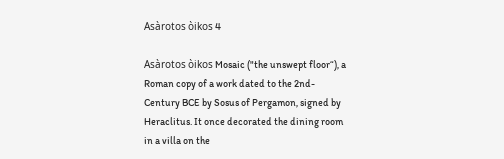Asàrotos òikos 4

Asàrotos òikos Mosaic ("the unswept floor“), a Roman copy of a work dated to the 2nd- Century BCE by Sosus of Pergamon, signed by Heraclitus. It once decorated the dining room in a villa on the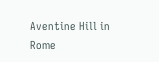Aventine Hill in Rome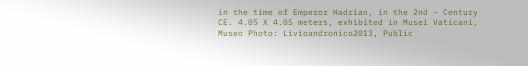in the time of Emperor Hadrian, in the 2nd – Century CE. 4.05 X 4.05 meters, exhibited in Musei Vaticani, Museo Photo: Livioandronico2013, Public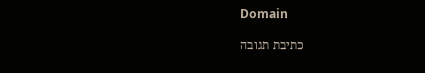Domain

כתיבת תגובה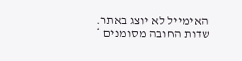האימייל לא יוצג באתר. שדות החובה מסומנים *